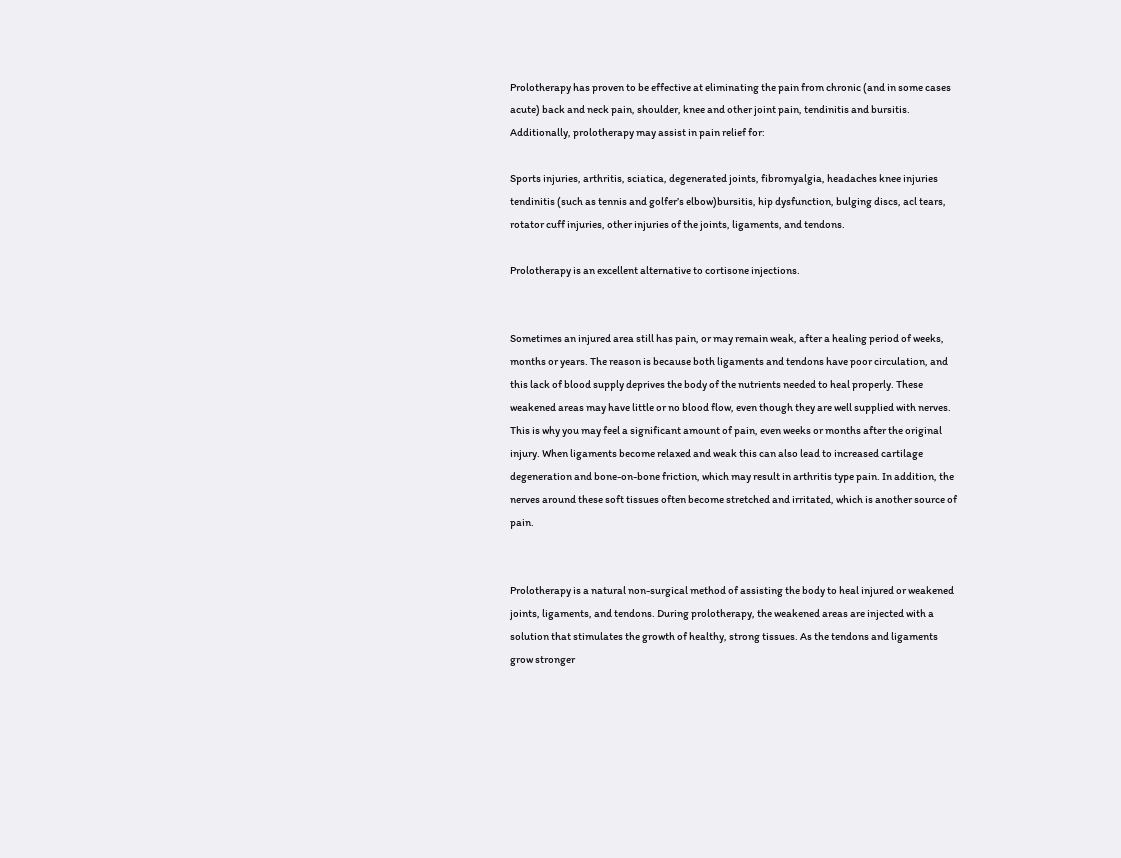Prolotherapy has proven to be effective at eliminating the pain from chronic (and in some cases acute) back and neck pain, shoulder, knee and other joint pain, tendinitis and bursitis. Additionally, prolotherapy may assist in pain relief for:

Sports injuries, arthritis, sciatica, degenerated joints, fibromyalgia, headaches knee injuries tendinitis (such as tennis and golfer’s elbow)bursitis, hip dysfunction, bulging discs, acl tears, rotator cuff injuries, other injuries of the joints, ligaments, and tendons.

Prolotherapy is an excellent alternative to cortisone injections.


Sometimes an injured area still has pain, or may remain weak, after a healing period of weeks, months or years. The reason is because both ligaments and tendons have poor circulation, and this lack of blood supply deprives the body of the nutrients needed to heal properly. These weakened areas may have little or no blood flow, even though they are well supplied with nerves. This is why you may feel a significant amount of pain, even weeks or months after the original injury. When ligaments become relaxed and weak this can also lead to increased cartilage degeneration and bone-on-bone friction, which may result in arthritis type pain. In addition, the nerves around these soft tissues often become stretched and irritated, which is another source of pain.


Prolotherapy is a natural non-surgical method of assisting the body to heal injured or weakened joints, ligaments, and tendons. During prolotherapy, the weakened areas are injected with a solution that stimulates the growth of healthy, strong tissues. As the tendons and ligaments grow stronger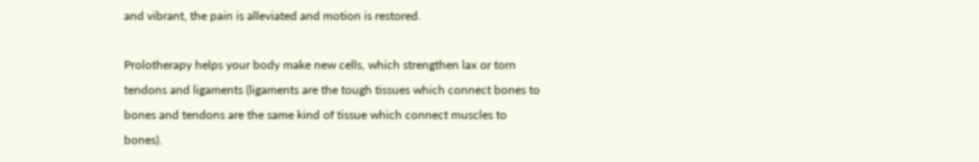and vibrant, the pain is alleviated and motion is restored.

Prolotherapy helps your body make new cells, which strengthen lax or torn tendons and ligaments (ligaments are the tough tissues which connect bones to bones and tendons are the same kind of tissue which connect muscles to bones).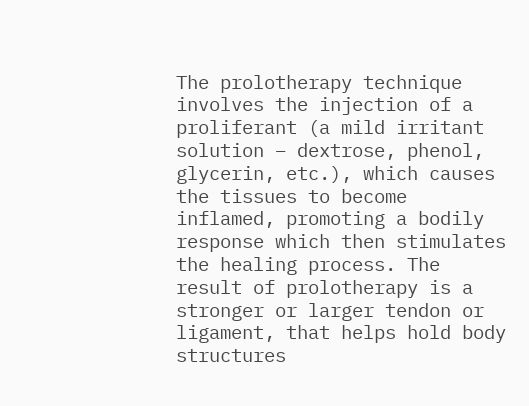The prolotherapy technique involves the injection of a proliferant (a mild irritant solution – dextrose, phenol, glycerin, etc.), which causes the tissues to become inflamed, promoting a bodily response which then stimulates the healing process. The result of prolotherapy is a stronger or larger tendon or ligament, that helps hold body structures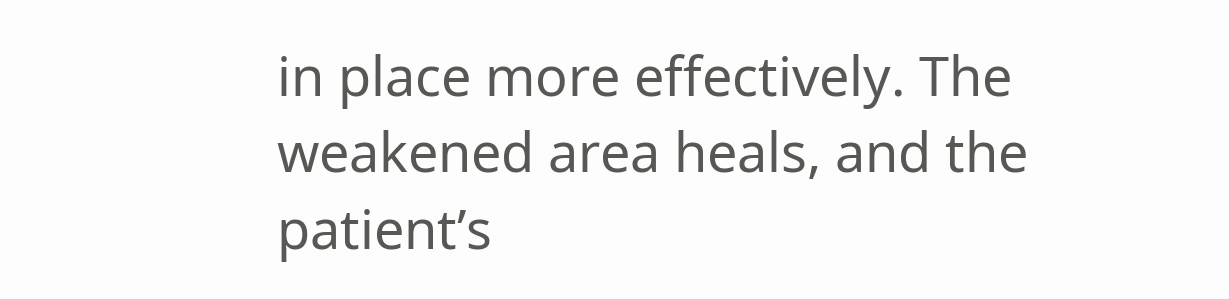in place more effectively. The weakened area heals, and the patient’s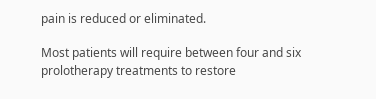pain is reduced or eliminated.

Most patients will require between four and six prolotherapy treatments to restore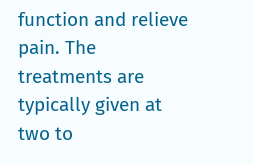function and relieve pain. The treatments are typically given at two to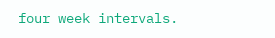four week intervals.